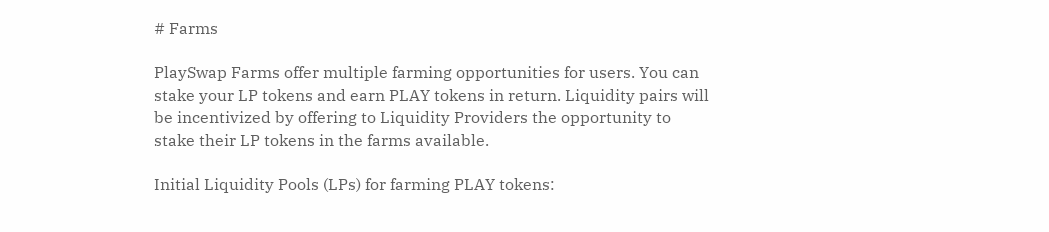# Farms

PlaySwap Farms offer multiple farming opportunities for users. You can stake your LP tokens and earn PLAY tokens in return. Liquidity pairs will be incentivized by offering to Liquidity Providers the opportunity to stake their LP tokens in the farms available.

Initial Liquidity Pools (LPs) for farming PLAY tokens: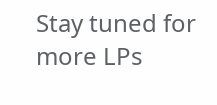Stay tuned for more LPs